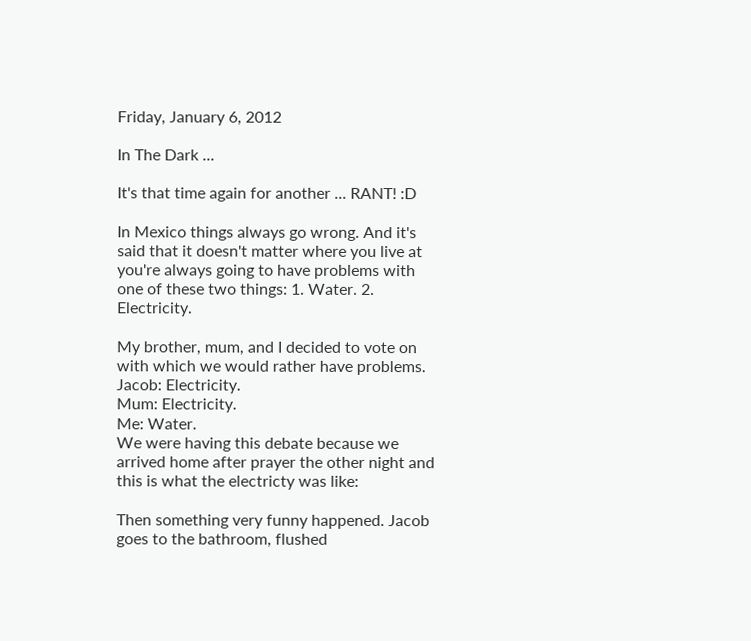Friday, January 6, 2012

In The Dark ...

It's that time again for another ... RANT! :D

In Mexico things always go wrong. And it's said that it doesn't matter where you live at you're always going to have problems with one of these two things: 1. Water. 2. Electricity.

My brother, mum, and I decided to vote on with which we would rather have problems.
Jacob: Electricity.
Mum: Electricity.
Me: Water.
We were having this debate because we arrived home after prayer the other night and this is what the electricty was like:

Then something very funny happened. Jacob goes to the bathroom, flushed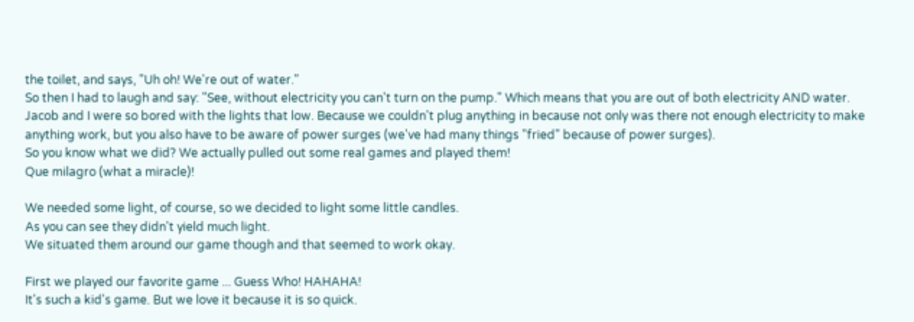the toilet, and says, "Uh oh! We're out of water."
So then I had to laugh and say: "See, without electricity you can't turn on the pump." Which means that you are out of both electricity AND water.
Jacob and I were so bored with the lights that low. Because we couldn't plug anything in because not only was there not enough electricity to make anything work, but you also have to be aware of power surges (we've had many things "fried" because of power surges).
So you know what we did? We actually pulled out some real games and played them!
Que milagro (what a miracle)!

We needed some light, of course, so we decided to light some little candles.
As you can see they didn't yield much light.
We situated them around our game though and that seemed to work okay.

First we played our favorite game ... Guess Who! HAHAHA!
It's such a kid's game. But we love it because it is so quick.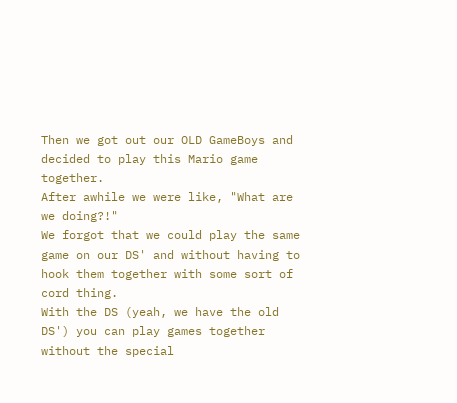Then we got out our OLD GameBoys and decided to play this Mario game together.
After awhile we were like, "What are we doing?!"
We forgot that we could play the same game on our DS' and without having to hook them together with some sort of cord thing.
With the DS (yeah, we have the old DS') you can play games together without the special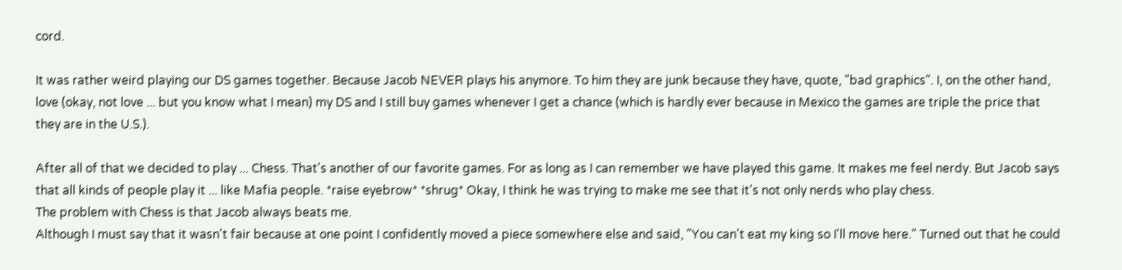cord.

It was rather weird playing our DS games together. Because Jacob NEVER plays his anymore. To him they are junk because they have, quote, "bad graphics". I, on the other hand, love (okay, not love ... but you know what I mean) my DS and I still buy games whenever I get a chance (which is hardly ever because in Mexico the games are triple the price that they are in the U.S.).

After all of that we decided to play ... Chess. That's another of our favorite games. For as long as I can remember we have played this game. It makes me feel nerdy. But Jacob says that all kinds of people play it ... like Mafia people. *raise eyebrow* *shrug* Okay, I think he was trying to make me see that it's not only nerds who play chess.
The problem with Chess is that Jacob always beats me.
Although I must say that it wasn't fair because at one point I confidently moved a piece somewhere else and said, "You can't eat my king so I'll move here." Turned out that he could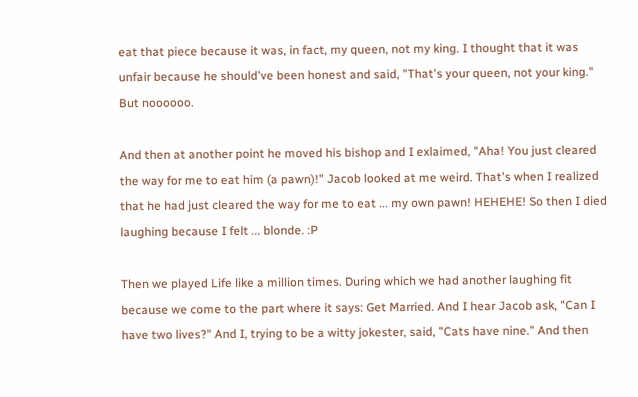eat that piece because it was, in fact, my queen, not my king. I thought that it was unfair because he should've been honest and said, "That's your queen, not your king." But noooooo.

And then at another point he moved his bishop and I exlaimed, "Aha! You just cleared the way for me to eat him (a pawn)!" Jacob looked at me weird. That's when I realized that he had just cleared the way for me to eat ... my own pawn! HEHEHE! So then I died laughing because I felt ... blonde. :P

Then we played Life like a million times. During which we had another laughing fit because we come to the part where it says: Get Married. And I hear Jacob ask, "Can I have two lives?" And I, trying to be a witty jokester, said, "Cats have nine." And then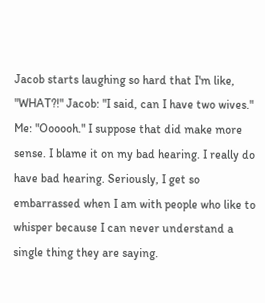Jacob starts laughing so hard that I'm like, "WHAT?!" Jacob: "I said, can I have two wives." Me: "Oooooh." I suppose that did make more sense. I blame it on my bad hearing. I really do have bad hearing. Seriously, I get so embarrassed when I am with people who like to whisper because I can never understand a single thing they are saying.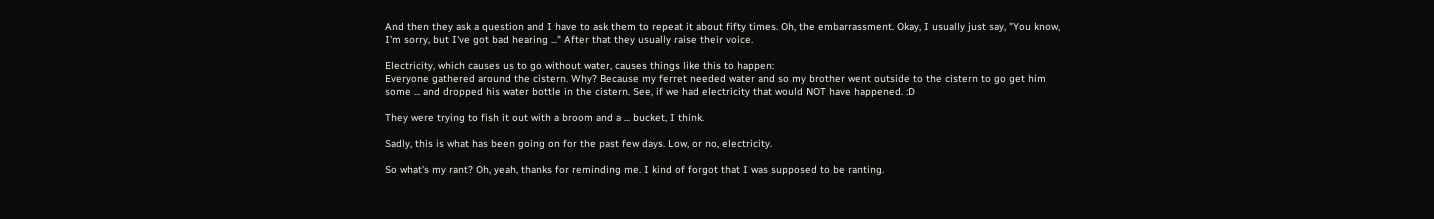And then they ask a question and I have to ask them to repeat it about fifty times. Oh, the embarrassment. Okay, I usually just say, "You know, I'm sorry, but I've got bad hearing ..." After that they usually raise their voice.

Electricity, which causes us to go without water, causes things like this to happen:
Everyone gathered around the cistern. Why? Because my ferret needed water and so my brother went outside to the cistern to go get him some ... and dropped his water bottle in the cistern. See, if we had electricity that would NOT have happened. :D

They were trying to fish it out with a broom and a ... bucket, I think.

Sadly, this is what has been going on for the past few days. Low, or no, electricity.

So what's my rant? Oh, yeah, thanks for reminding me. I kind of forgot that I was supposed to be ranting.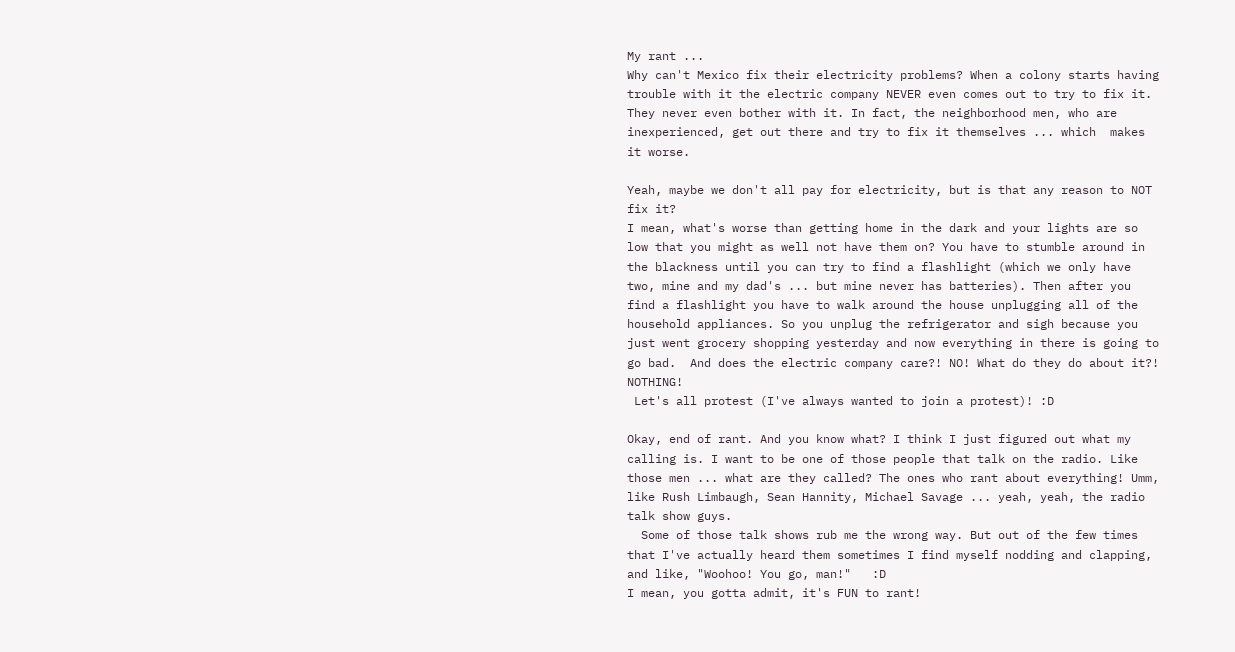My rant ...
Why can't Mexico fix their electricity problems? When a colony starts having trouble with it the electric company NEVER even comes out to try to fix it. They never even bother with it. In fact, the neighborhood men, who are inexperienced, get out there and try to fix it themselves ... which  makes it worse.

Yeah, maybe we don't all pay for electricity, but is that any reason to NOT fix it?
I mean, what's worse than getting home in the dark and your lights are so low that you might as well not have them on? You have to stumble around in the blackness until you can try to find a flashlight (which we only have two, mine and my dad's ... but mine never has batteries). Then after you find a flashlight you have to walk around the house unplugging all of the household appliances. So you unplug the refrigerator and sigh because you just went grocery shopping yesterday and now everything in there is going to go bad.  And does the electric company care?! NO! What do they do about it?! NOTHING!
 Let's all protest (I've always wanted to join a protest)! :D

Okay, end of rant. And you know what? I think I just figured out what my calling is. I want to be one of those people that talk on the radio. Like those men ... what are they called? The ones who rant about everything! Umm, like Rush Limbaugh, Sean Hannity, Michael Savage ... yeah, yeah, the radio talk show guys.
  Some of those talk shows rub me the wrong way. But out of the few times that I've actually heard them sometimes I find myself nodding and clapping, and like, "Woohoo! You go, man!"   :D
I mean, you gotta admit, it's FUN to rant!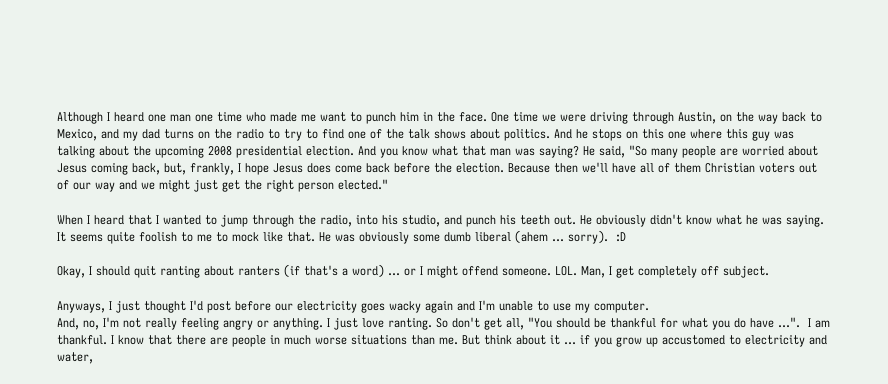Although I heard one man one time who made me want to punch him in the face. One time we were driving through Austin, on the way back to Mexico, and my dad turns on the radio to try to find one of the talk shows about politics. And he stops on this one where this guy was talking about the upcoming 2008 presidential election. And you know what that man was saying? He said, "So many people are worried about Jesus coming back, but, frankly, I hope Jesus does come back before the election. Because then we'll have all of them Christian voters out of our way and we might just get the right person elected."

When I heard that I wanted to jump through the radio, into his studio, and punch his teeth out. He obviously didn't know what he was saying. It seems quite foolish to me to mock like that. He was obviously some dumb liberal (ahem ... sorry).  :D

Okay, I should quit ranting about ranters (if that's a word) ... or I might offend someone. LOL. Man, I get completely off subject.

Anyways, I just thought I'd post before our electricity goes wacky again and I'm unable to use my computer.
And, no, I'm not really feeling angry or anything. I just love ranting. So don't get all, "You should be thankful for what you do have ...".  I am thankful. I know that there are people in much worse situations than me. But think about it ... if you grow up accustomed to electricity and water,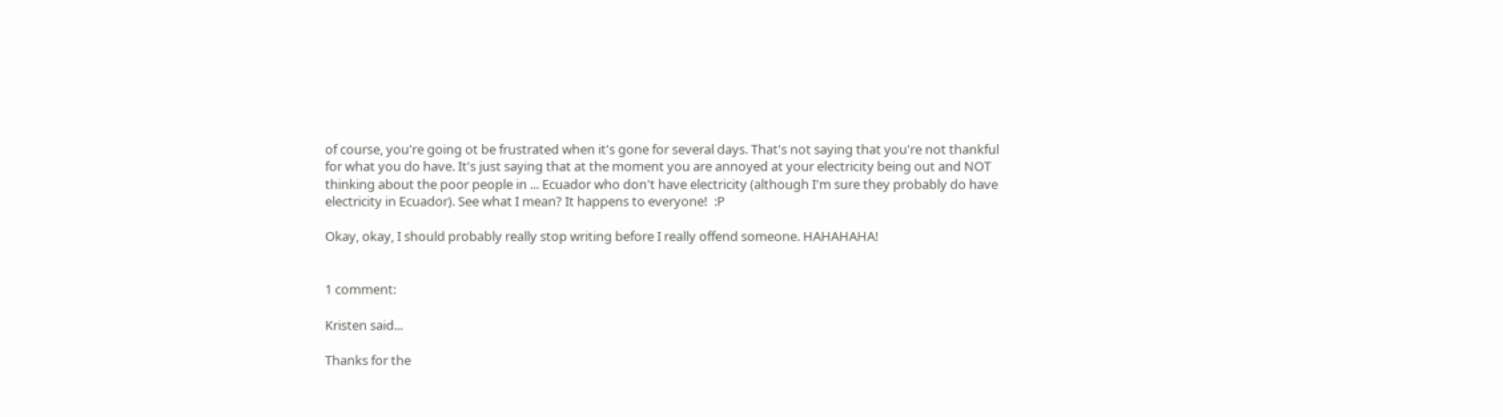of course, you're going ot be frustrated when it's gone for several days. That's not saying that you're not thankful for what you do have. It's just saying that at the moment you are annoyed at your electricity being out and NOT thinking about the poor people in ... Ecuador who don't have electricity (although I'm sure they probably do have electricity in Ecuador). See what I mean? It happens to everyone!  :P

Okay, okay, I should probably really stop writing before I really offend someone. HAHAHAHA!


1 comment:

Kristen said...

Thanks for the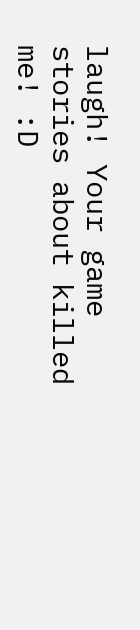laugh! Your game stories about killed me! :D